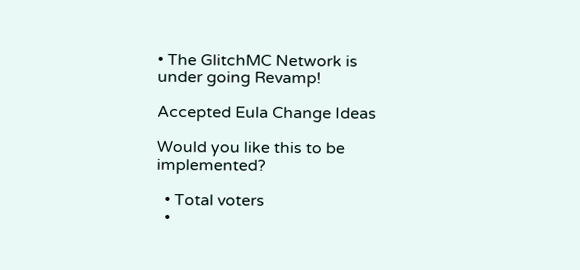• The GlitchMC Network is under going Revamp!

Accepted Eula Change Ideas

Would you like this to be implemented?

  • Total voters
  •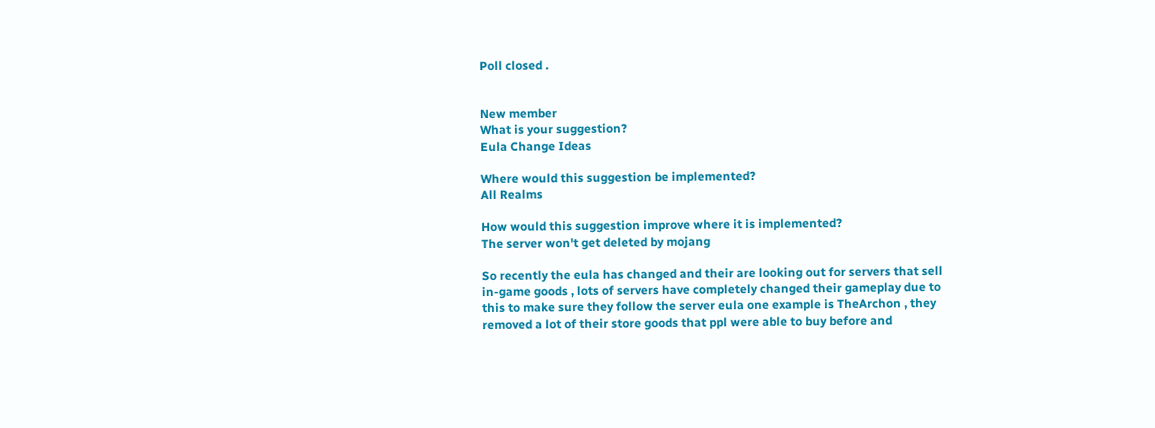Poll closed .


New member
What is your suggestion?
Eula Change Ideas

Where would this suggestion be implemented?
All Realms

How would this suggestion improve where it is implemented?
The server won't get deleted by mojang

So recently the eula has changed and their are looking out for servers that sell in-game goods , lots of servers have completely changed their gameplay due to this to make sure they follow the server eula one example is TheArchon , they removed a lot of their store goods that ppl were able to buy before and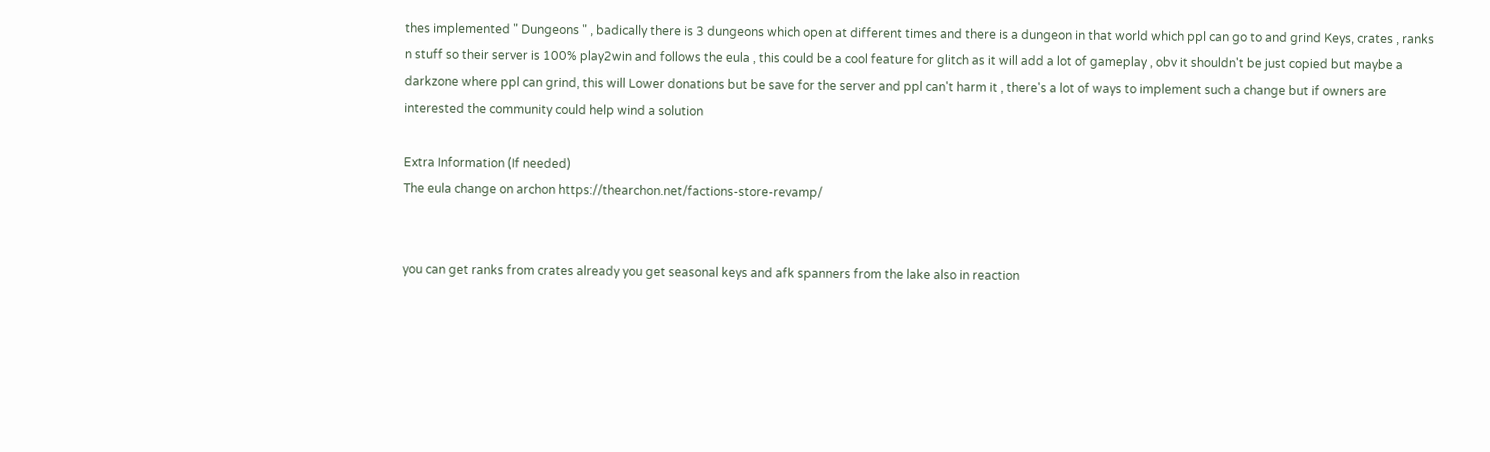thes implemented " Dungeons " , badically there is 3 dungeons which open at different times and there is a dungeon in that world which ppl can go to and grind Keys, crates , ranks n stuff so their server is 100% play2win and follows the eula , this could be a cool feature for glitch as it will add a lot of gameplay , obv it shouldn't be just copied but maybe a darkzone where ppl can grind, this will Lower donations but be save for the server and ppl can't harm it , there's a lot of ways to implement such a change but if owners are interested the community could help wind a solution

Extra Information (If needed)
The eula change on archon https://thearchon.net/factions-store-revamp/


you can get ranks from crates already you get seasonal keys and afk spanners from the lake also in reaction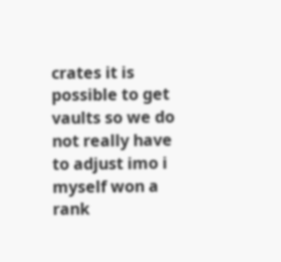crates it is possible to get vaults so we do not really have to adjust imo i myself won a rank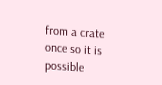from a crate once so it is possible